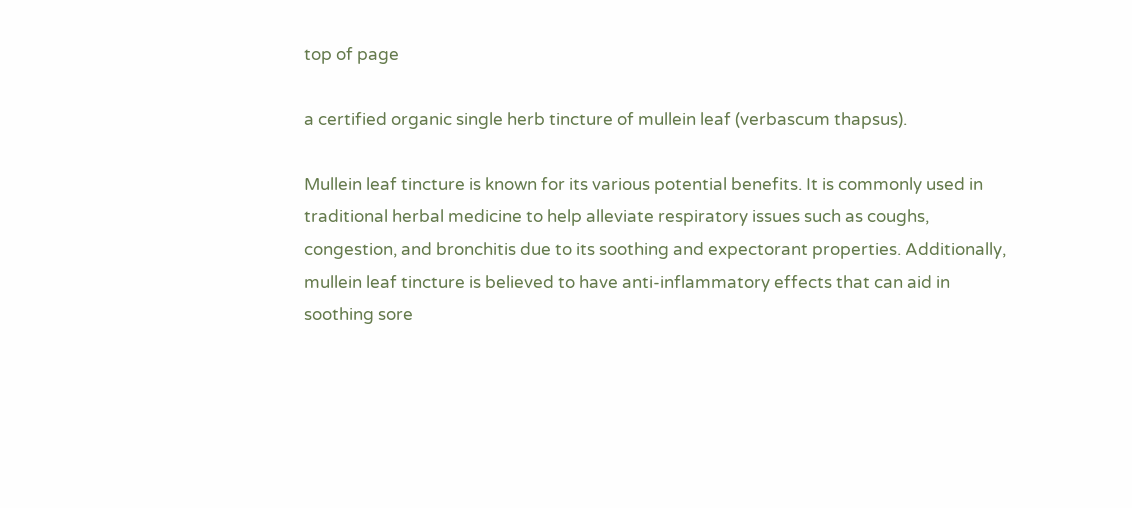top of page

a certified organic single herb tincture of mullein leaf (verbascum thapsus).

Mullein leaf tincture is known for its various potential benefits. It is commonly used in traditional herbal medicine to help alleviate respiratory issues such as coughs, congestion, and bronchitis due to its soothing and expectorant properties. Additionally, mullein leaf tincture is believed to have anti-inflammatory effects that can aid in soothing sore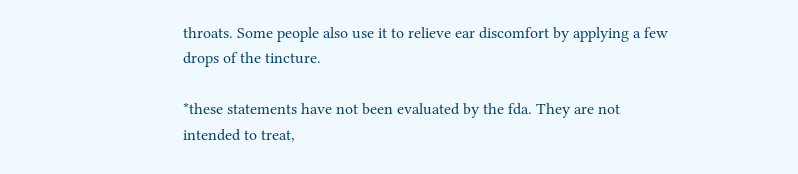throats. Some people also use it to relieve ear discomfort by applying a few drops of the tincture.

*these statements have not been evaluated by the fda. They are not intended to treat,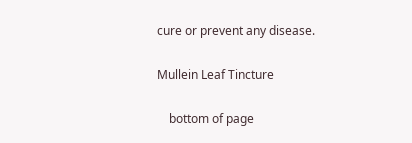cure or prevent any disease.

Mullein Leaf Tincture

    bottom of page